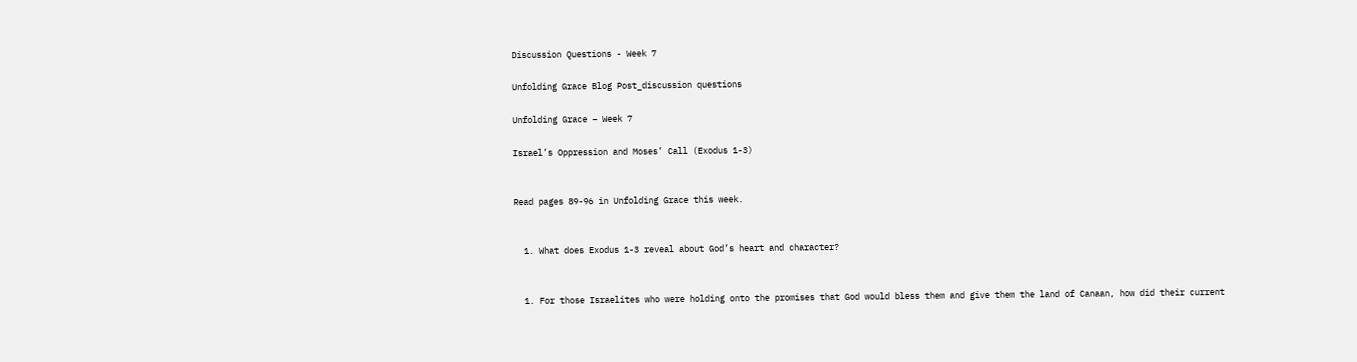Discussion Questions - Week 7

Unfolding Grace Blog Post_discussion questions

Unfolding Grace – Week 7

Israel’s Oppression and Moses’ Call (Exodus 1-3)


Read pages 89-96 in Unfolding Grace this week.


  1. What does Exodus 1-3 reveal about God’s heart and character?


  1. For those Israelites who were holding onto the promises that God would bless them and give them the land of Canaan, how did their current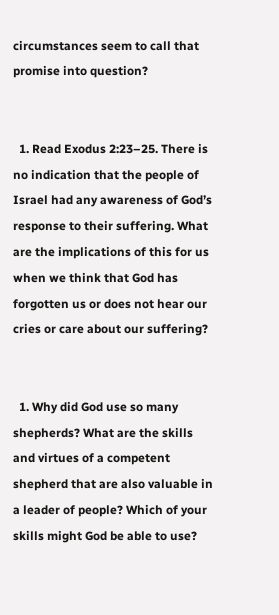circumstances seem to call that promise into question?


  1. Read Exodus 2:23–25. There is no indication that the people of Israel had any awareness of God’s response to their suffering. What are the implications of this for us when we think that God has forgotten us or does not hear our cries or care about our suffering?


  1. Why did God use so many shepherds? What are the skills and virtues of a competent shepherd that are also valuable in a leader of people? Which of your skills might God be able to use?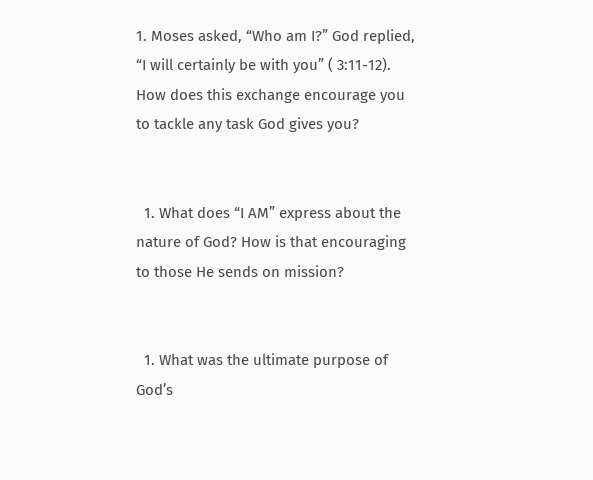1. Moses asked, “Who am I?” God replied, “I will certainly be with you” ( 3:11-12). How does this exchange encourage you to tackle any task God gives you?


  1. What does “I AM” express about the nature of God? How is that encouraging to those He sends on mission?


  1. What was the ultimate purpose of God’s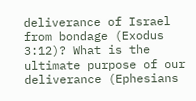deliverance of Israel from bondage (Exodus 3:12)? What is the ultimate purpose of our deliverance (Ephesians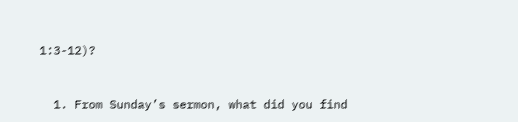1:3-12)?


  1. From Sunday’s sermon, what did you find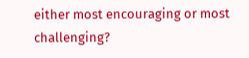either most encouraging or most challenging?